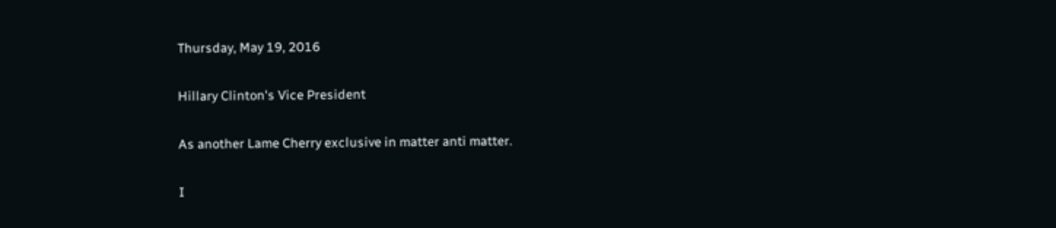Thursday, May 19, 2016

Hillary Clinton's Vice President

As another Lame Cherry exclusive in matter anti matter.

I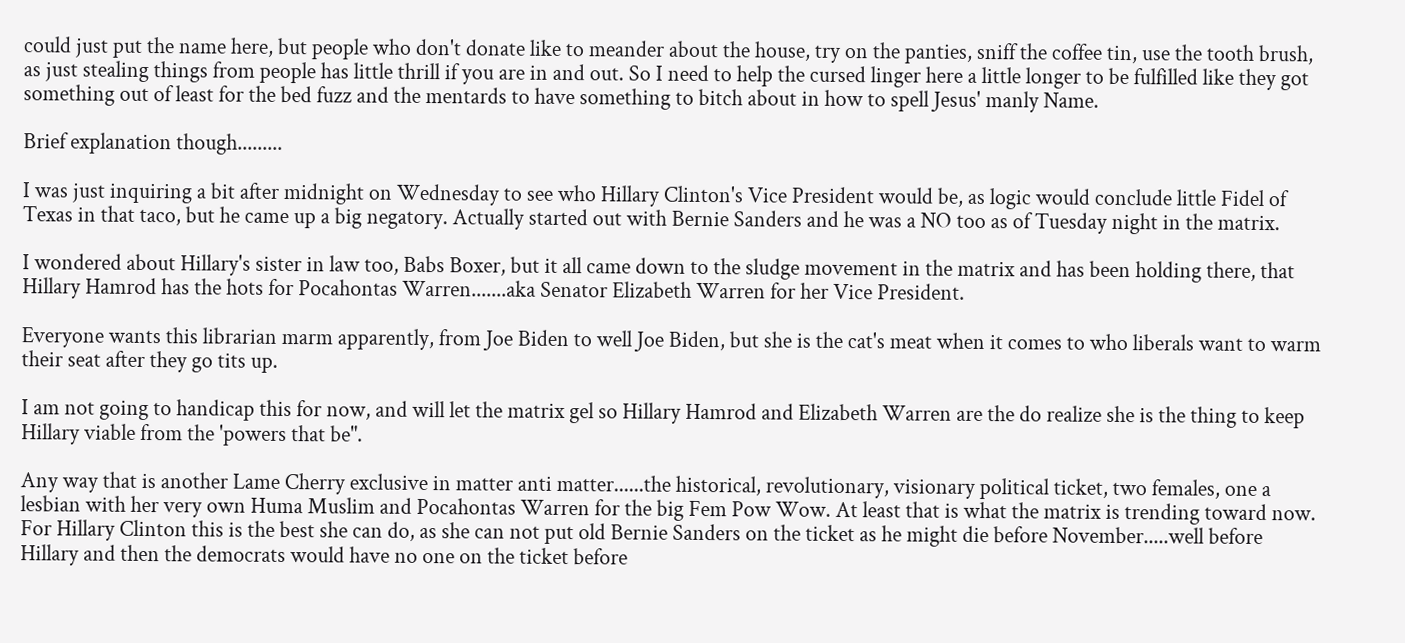could just put the name here, but people who don't donate like to meander about the house, try on the panties, sniff the coffee tin, use the tooth brush, as just stealing things from people has little thrill if you are in and out. So I need to help the cursed linger here a little longer to be fulfilled like they got something out of least for the bed fuzz and the mentards to have something to bitch about in how to spell Jesus' manly Name.

Brief explanation though.........

I was just inquiring a bit after midnight on Wednesday to see who Hillary Clinton's Vice President would be, as logic would conclude little Fidel of Texas in that taco, but he came up a big negatory. Actually started out with Bernie Sanders and he was a NO too as of Tuesday night in the matrix.

I wondered about Hillary's sister in law too, Babs Boxer, but it all came down to the sludge movement in the matrix and has been holding there, that Hillary Hamrod has the hots for Pocahontas Warren.......aka Senator Elizabeth Warren for her Vice President.

Everyone wants this librarian marm apparently, from Joe Biden to well Joe Biden, but she is the cat's meat when it comes to who liberals want to warm their seat after they go tits up.

I am not going to handicap this for now, and will let the matrix gel so Hillary Hamrod and Elizabeth Warren are the do realize she is the thing to keep Hillary viable from the 'powers that be".

Any way that is another Lame Cherry exclusive in matter anti matter......the historical, revolutionary, visionary political ticket, two females, one a lesbian with her very own Huma Muslim and Pocahontas Warren for the big Fem Pow Wow. At least that is what the matrix is trending toward now. For Hillary Clinton this is the best she can do, as she can not put old Bernie Sanders on the ticket as he might die before November.....well before Hillary and then the democrats would have no one on the ticket before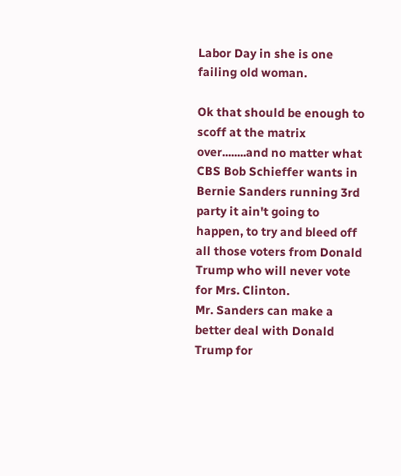Labor Day in she is one failing old woman.

Ok that should be enough to scoff at the matrix over........and no matter what CBS Bob Schieffer wants in Bernie Sanders running 3rd party it ain't going to happen, to try and bleed off all those voters from Donald Trump who will never vote for Mrs. Clinton.
Mr. Sanders can make a better deal with Donald Trump for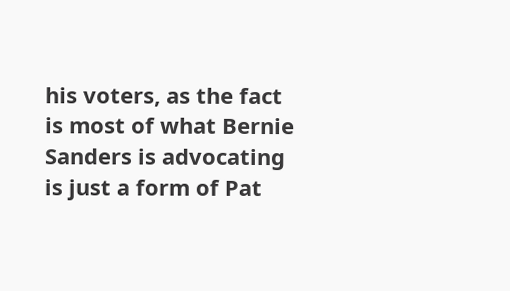his voters, as the fact is most of what Bernie Sanders is advocating is just a form of Pat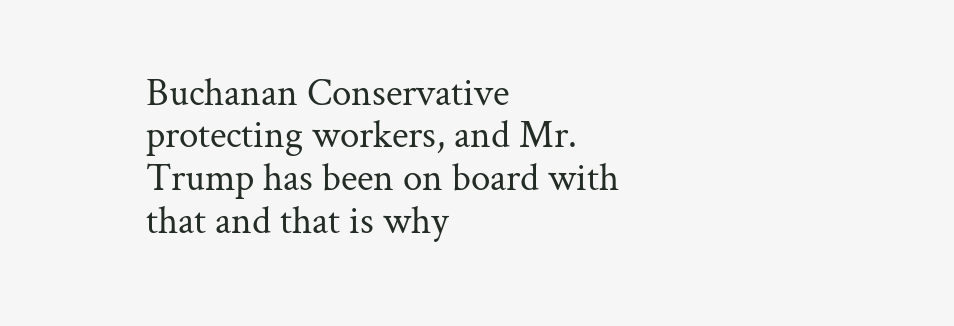Buchanan Conservative protecting workers, and Mr. Trump has been on board with that and that is why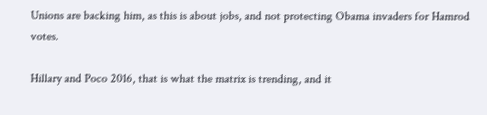Unions are backing him, as this is about jobs, and not protecting Obama invaders for Hamrod votes.

Hillary and Poco 2016, that is what the matrix is trending, and it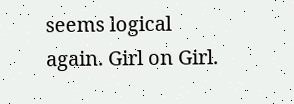seems logical again. Girl on Girl.